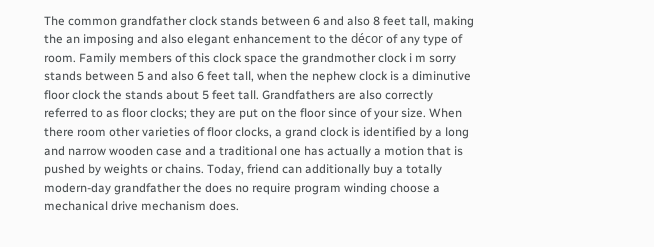The common grandfather clock stands between 6 and also 8 feet tall, making the an imposing and also elegant enhancement to the décor of any type of room. Family members of this clock space the grandmother clock i m sorry stands between 5 and also 6 feet tall, when the nephew clock is a diminutive floor clock the stands about 5 feet tall. Grandfathers are also correctly referred to as floor clocks; they are put on the floor since of your size. When there room other varieties of floor clocks, a grand clock is identified by a long and narrow wooden case and a traditional one has actually a motion that is pushed by weights or chains. Today, friend can additionally buy a totally modern-day grandfather the does no require program winding choose a mechanical drive mechanism does.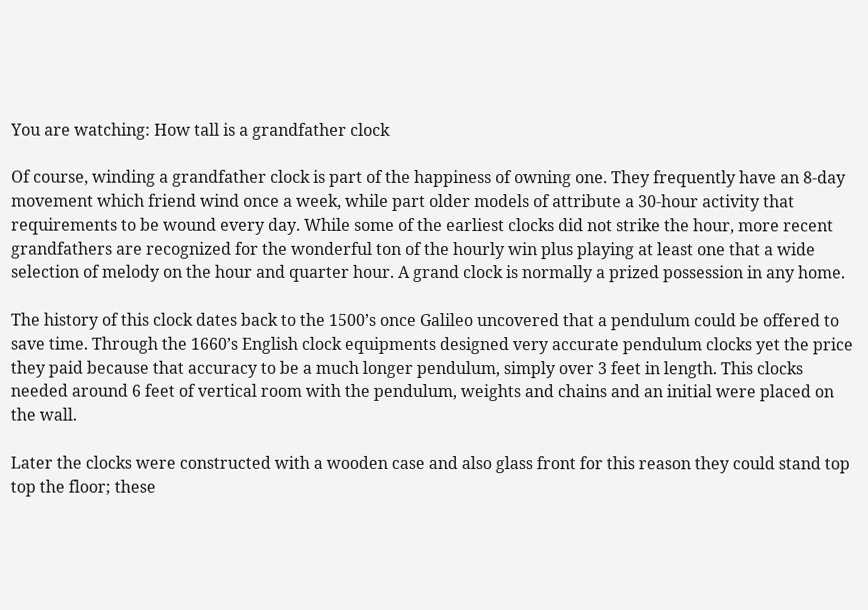You are watching: How tall is a grandfather clock

Of course, winding a grandfather clock is part of the happiness of owning one. They frequently have an 8-day movement which friend wind once a week, while part older models of attribute a 30-hour activity that requirements to be wound every day. While some of the earliest clocks did not strike the hour, more recent grandfathers are recognized for the wonderful ton of the hourly win plus playing at least one that a wide selection of melody on the hour and quarter hour. A grand clock is normally a prized possession in any home.

The history of this clock dates back to the 1500’s once Galileo uncovered that a pendulum could be offered to save time. Through the 1660’s English clock equipments designed very accurate pendulum clocks yet the price they paid because that accuracy to be a much longer pendulum, simply over 3 feet in length. This clocks needed around 6 feet of vertical room with the pendulum, weights and chains and an initial were placed on the wall.

Later the clocks were constructed with a wooden case and also glass front for this reason they could stand top top the floor; these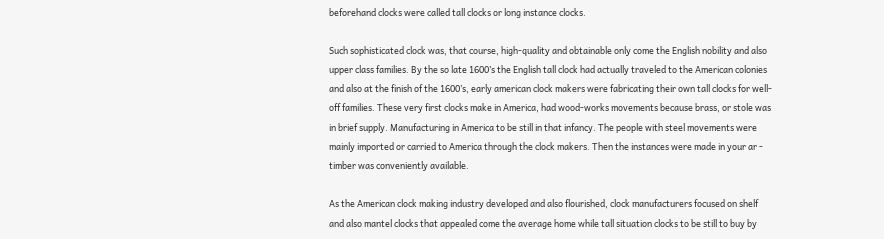beforehand clocks were called tall clocks or long instance clocks.

Such sophisticated clock was, that course, high-quality and obtainable only come the English nobility and also upper class families. By the so late 1600’s the English tall clock had actually traveled to the American colonies and also at the finish of the 1600’s, early american clock makers were fabricating their own tall clocks for well-off families. These very first clocks make in America, had wood-works movements because brass, or stole was in brief supply. Manufacturing in America to be still in that infancy. The people with steel movements were mainly imported or carried to America through the clock makers. Then the instances were made in your ar - timber was conveniently available.

As the American clock making industry developed and also flourished, clock manufacturers focused on shelf and also mantel clocks that appealed come the average home while tall situation clocks to be still to buy by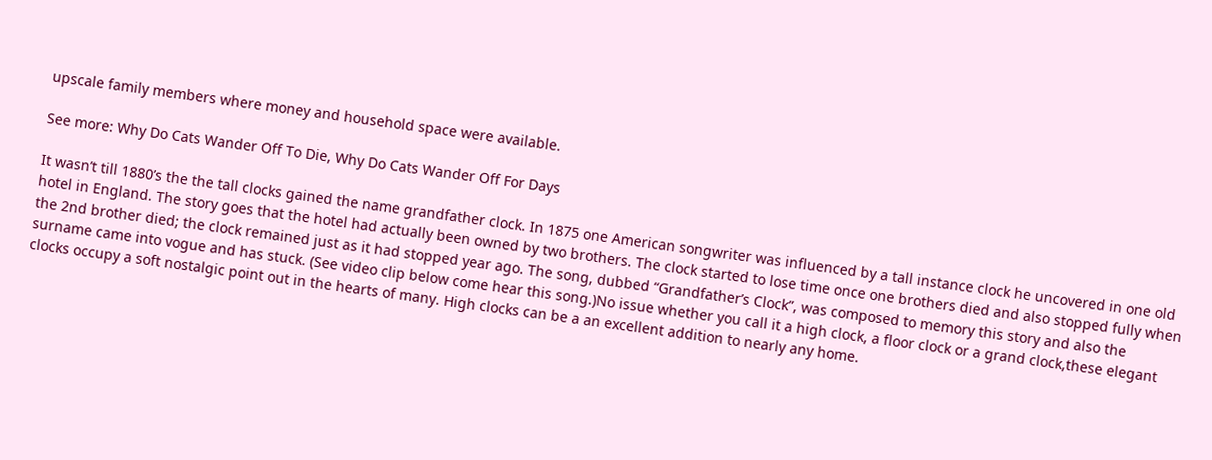upscale family members where money and household space were available.

See more: Why Do Cats Wander Off To Die, Why Do Cats Wander Off For Days

It wasn’t till 1880’s the the tall clocks gained the name grandfather clock. In 1875 one American songwriter was influenced by a tall instance clock he uncovered in one old hotel in England. The story goes that the hotel had actually been owned by two brothers. The clock started to lose time once one brothers died and also stopped fully when the 2nd brother died; the clock remained just as it had stopped year ago. The song, dubbed “Grandfather’s Clock”, was composed to memory this story and also the surname came into vogue and has stuck. (See video clip below come hear this song.)No issue whether you call it a high clock, a floor clock or a grand clock,these elegant clocks occupy a soft nostalgic point out in the hearts of many. High clocks can be a an excellent addition to nearly any home.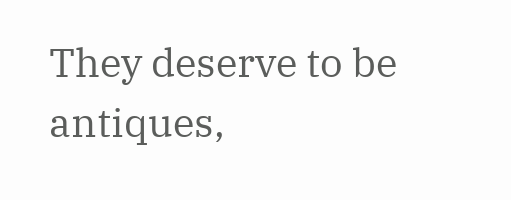They deserve to be antiques,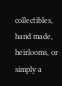collectibles, hand made, heirlooms, or simply a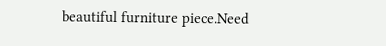beautiful furniture piece.Need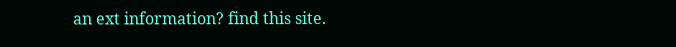an ext information? find this site.